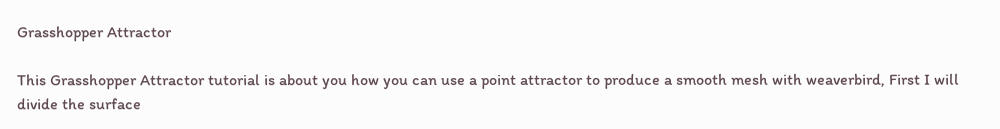Grasshopper Attractor

This Grasshopper Attractor tutorial is about you how you can use a point attractor to produce a smooth mesh with weaverbird, First I will divide the surface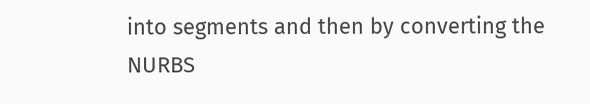into segments and then by converting the NURBS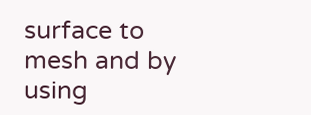surface to mesh and by using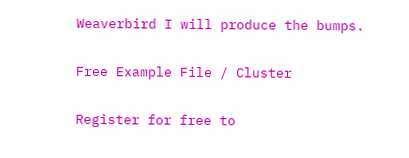Weaverbird I will produce the bumps.

Free Example File / Cluster

Register for free to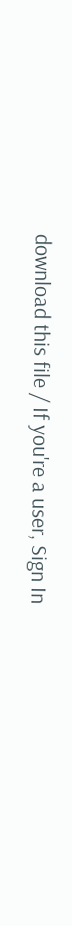download this file / If you're a user, Sign In